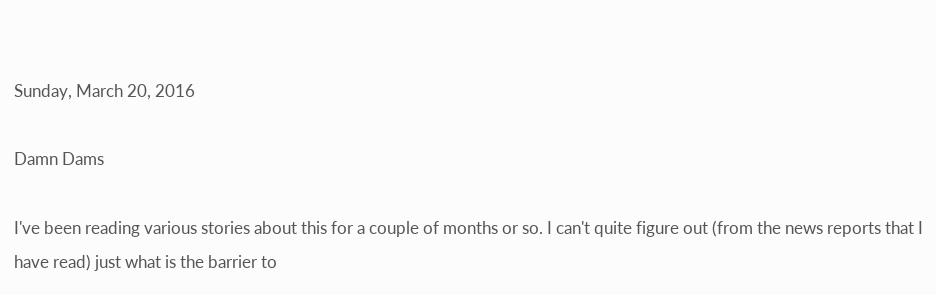Sunday, March 20, 2016

Damn Dams

I've been reading various stories about this for a couple of months or so. I can't quite figure out (from the news reports that I have read) just what is the barrier to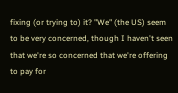fixing (or trying to) it? "We" (the US) seem to be very concerned, though I haven't seen that we're so concerned that we're offering to pay for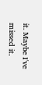it. Maybe I've missed it.